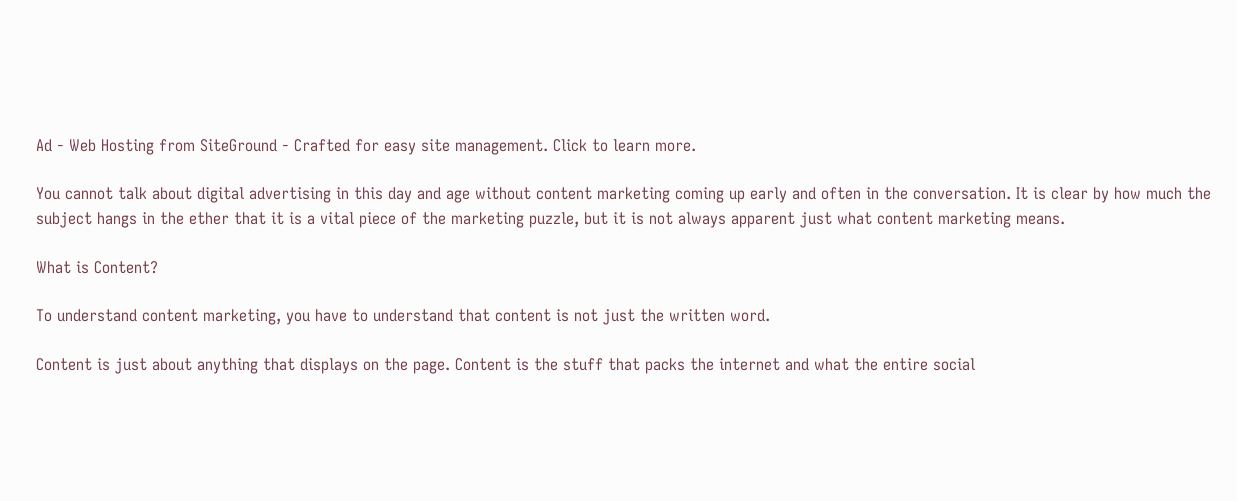Ad - Web Hosting from SiteGround - Crafted for easy site management. Click to learn more.

You cannot talk about digital advertising in this day and age without content marketing coming up early and often in the conversation. It is clear by how much the subject hangs in the ether that it is a vital piece of the marketing puzzle, but it is not always apparent just what content marketing means.

What is Content?

To understand content marketing, you have to understand that content is not just the written word.

Content is just about anything that displays on the page. Content is the stuff that packs the internet and what the entire social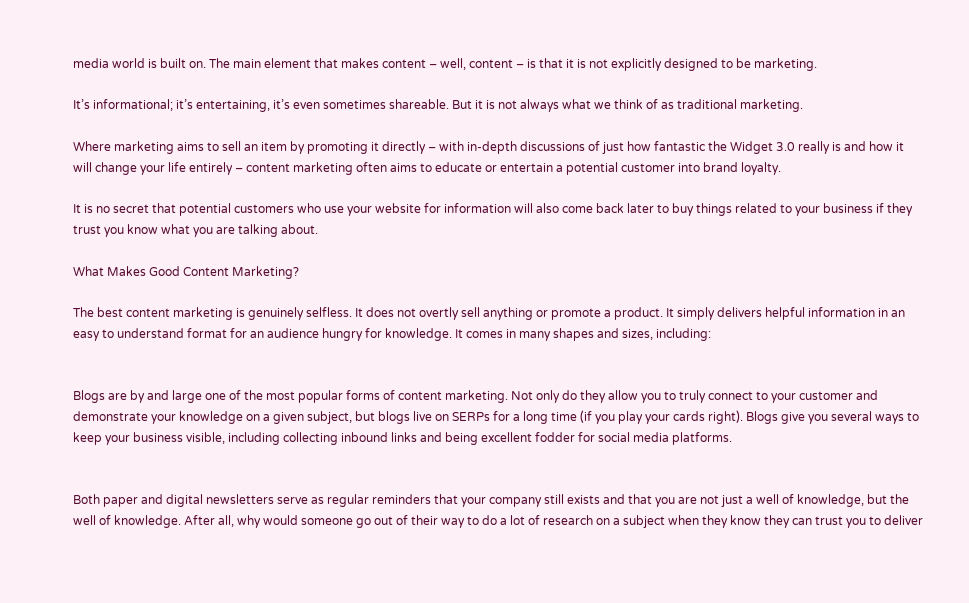media world is built on. The main element that makes content – well, content – is that it is not explicitly designed to be marketing.

It’s informational; it’s entertaining, it’s even sometimes shareable. But it is not always what we think of as traditional marketing.

Where marketing aims to sell an item by promoting it directly – with in-depth discussions of just how fantastic the Widget 3.0 really is and how it will change your life entirely – content marketing often aims to educate or entertain a potential customer into brand loyalty.

It is no secret that potential customers who use your website for information will also come back later to buy things related to your business if they trust you know what you are talking about.

What Makes Good Content Marketing?

The best content marketing is genuinely selfless. It does not overtly sell anything or promote a product. It simply delivers helpful information in an easy to understand format for an audience hungry for knowledge. It comes in many shapes and sizes, including:


Blogs are by and large one of the most popular forms of content marketing. Not only do they allow you to truly connect to your customer and demonstrate your knowledge on a given subject, but blogs live on SERPs for a long time (if you play your cards right). Blogs give you several ways to keep your business visible, including collecting inbound links and being excellent fodder for social media platforms.


Both paper and digital newsletters serve as regular reminders that your company still exists and that you are not just a well of knowledge, but the well of knowledge. After all, why would someone go out of their way to do a lot of research on a subject when they know they can trust you to deliver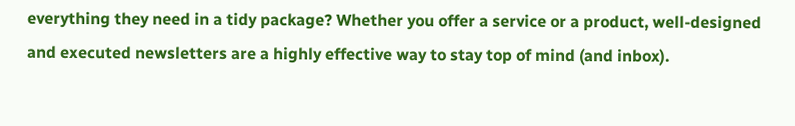everything they need in a tidy package? Whether you offer a service or a product, well-designed and executed newsletters are a highly effective way to stay top of mind (and inbox).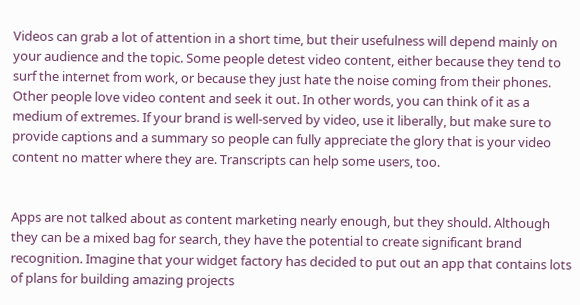Videos can grab a lot of attention in a short time, but their usefulness will depend mainly on your audience and the topic. Some people detest video content, either because they tend to surf the internet from work, or because they just hate the noise coming from their phones. Other people love video content and seek it out. In other words, you can think of it as a medium of extremes. If your brand is well-served by video, use it liberally, but make sure to provide captions and a summary so people can fully appreciate the glory that is your video content no matter where they are. Transcripts can help some users, too.


Apps are not talked about as content marketing nearly enough, but they should. Although they can be a mixed bag for search, they have the potential to create significant brand recognition. Imagine that your widget factory has decided to put out an app that contains lots of plans for building amazing projects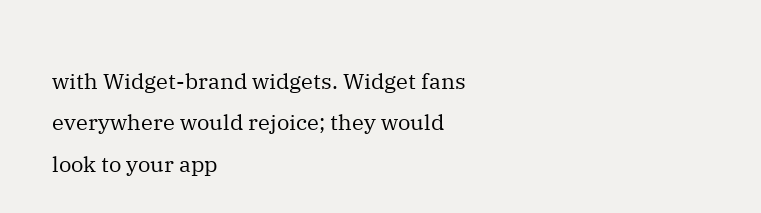with Widget-brand widgets. Widget fans everywhere would rejoice; they would look to your app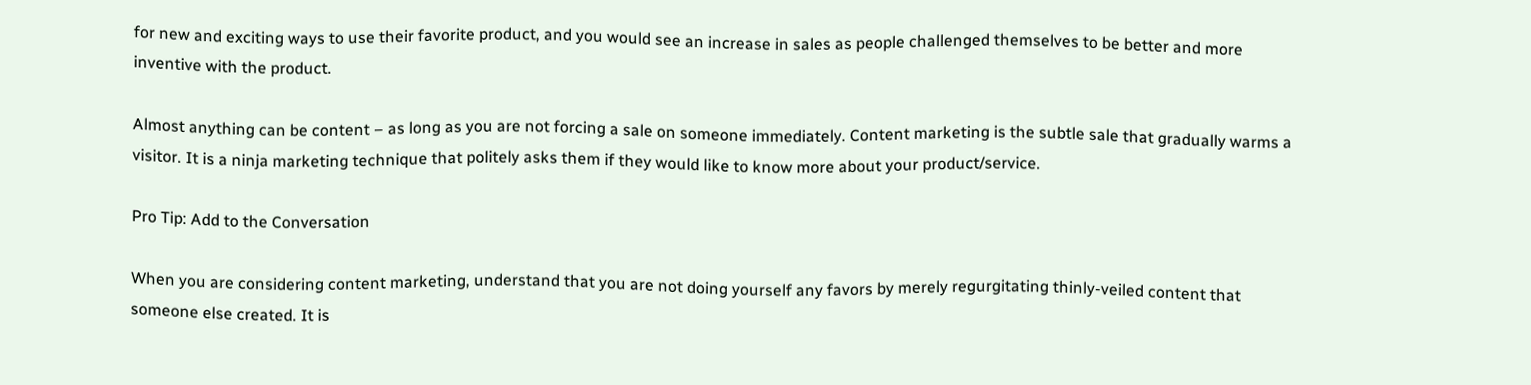for new and exciting ways to use their favorite product, and you would see an increase in sales as people challenged themselves to be better and more inventive with the product.

Almost anything can be content – as long as you are not forcing a sale on someone immediately. Content marketing is the subtle sale that gradually warms a visitor. It is a ninja marketing technique that politely asks them if they would like to know more about your product/service.

Pro Tip: Add to the Conversation

When you are considering content marketing, understand that you are not doing yourself any favors by merely regurgitating thinly-veiled content that someone else created. It is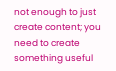not enough to just create content; you need to create something useful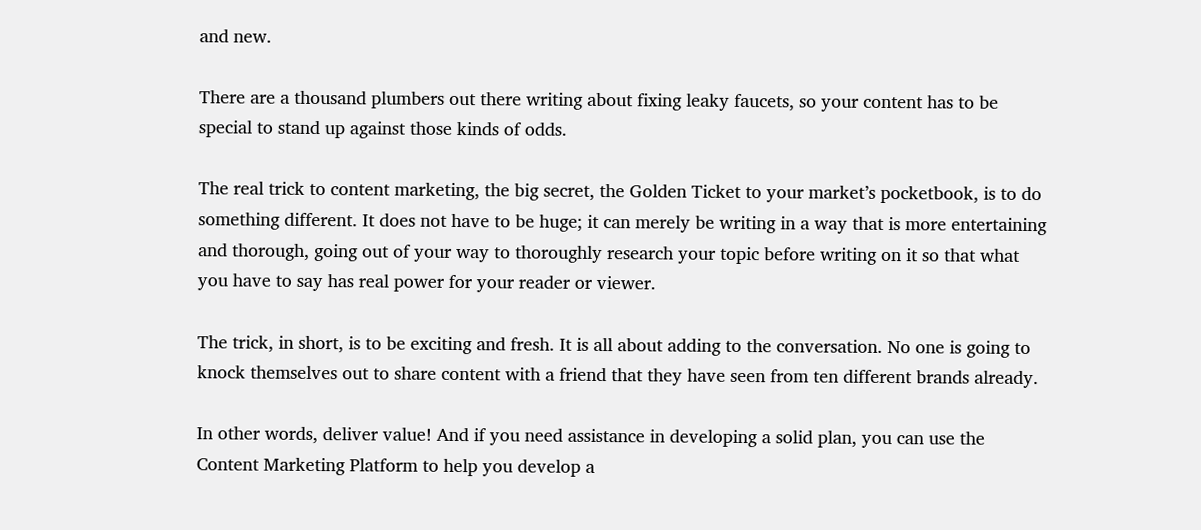and new.

There are a thousand plumbers out there writing about fixing leaky faucets, so your content has to be special to stand up against those kinds of odds.

The real trick to content marketing, the big secret, the Golden Ticket to your market’s pocketbook, is to do something different. It does not have to be huge; it can merely be writing in a way that is more entertaining and thorough, going out of your way to thoroughly research your topic before writing on it so that what you have to say has real power for your reader or viewer.

The trick, in short, is to be exciting and fresh. It is all about adding to the conversation. No one is going to knock themselves out to share content with a friend that they have seen from ten different brands already.

In other words, deliver value! And if you need assistance in developing a solid plan, you can use the Content Marketing Platform to help you develop a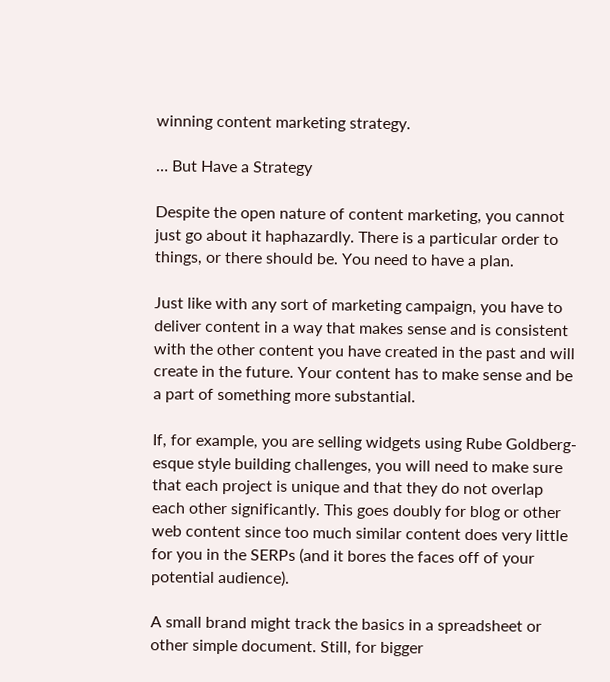winning content marketing strategy.

… But Have a Strategy

Despite the open nature of content marketing, you cannot just go about it haphazardly. There is a particular order to things, or there should be. You need to have a plan.

Just like with any sort of marketing campaign, you have to deliver content in a way that makes sense and is consistent with the other content you have created in the past and will create in the future. Your content has to make sense and be a part of something more substantial.

If, for example, you are selling widgets using Rube Goldberg-esque style building challenges, you will need to make sure that each project is unique and that they do not overlap each other significantly. This goes doubly for blog or other web content since too much similar content does very little for you in the SERPs (and it bores the faces off of your potential audience).

A small brand might track the basics in a spreadsheet or other simple document. Still, for bigger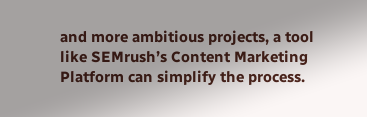and more ambitious projects, a tool like SEMrush’s Content Marketing Platform can simplify the process.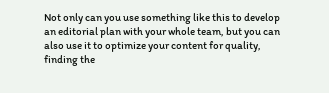Not only can you use something like this to develop an editorial plan with your whole team, but you can also use it to optimize your content for quality, finding the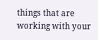things that are working with your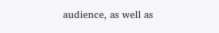audience, as well as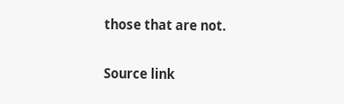those that are not.

Source link